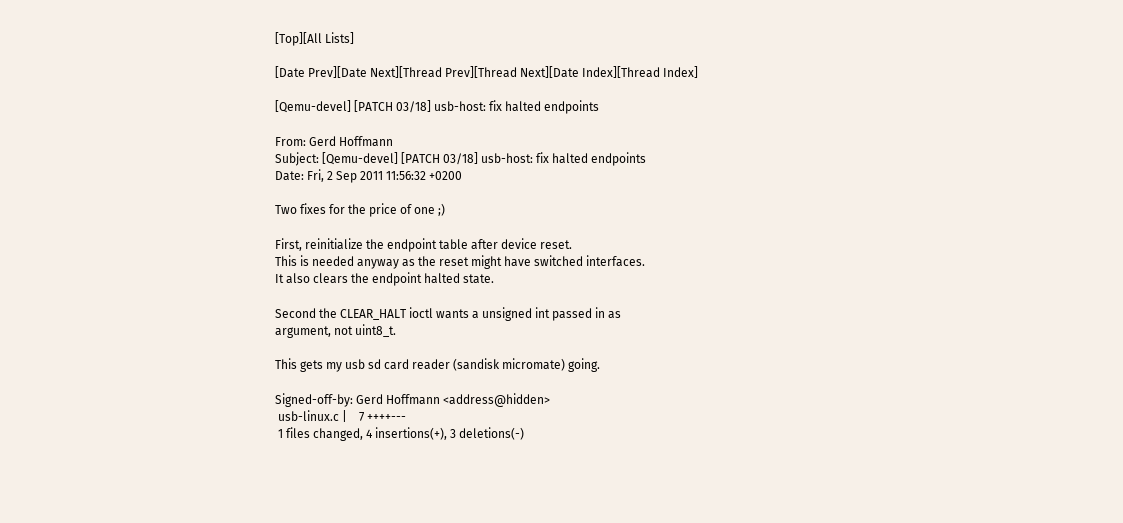[Top][All Lists]

[Date Prev][Date Next][Thread Prev][Thread Next][Date Index][Thread Index]

[Qemu-devel] [PATCH 03/18] usb-host: fix halted endpoints

From: Gerd Hoffmann
Subject: [Qemu-devel] [PATCH 03/18] usb-host: fix halted endpoints
Date: Fri, 2 Sep 2011 11:56:32 +0200

Two fixes for the price of one ;)

First, reinitialize the endpoint table after device reset.
This is needed anyway as the reset might have switched interfaces.
It also clears the endpoint halted state.

Second the CLEAR_HALT ioctl wants a unsigned int passed in as
argument, not uint8_t.

This gets my usb sd card reader (sandisk micromate) going.

Signed-off-by: Gerd Hoffmann <address@hidden>
 usb-linux.c |    7 ++++---
 1 files changed, 4 insertions(+), 3 deletions(-)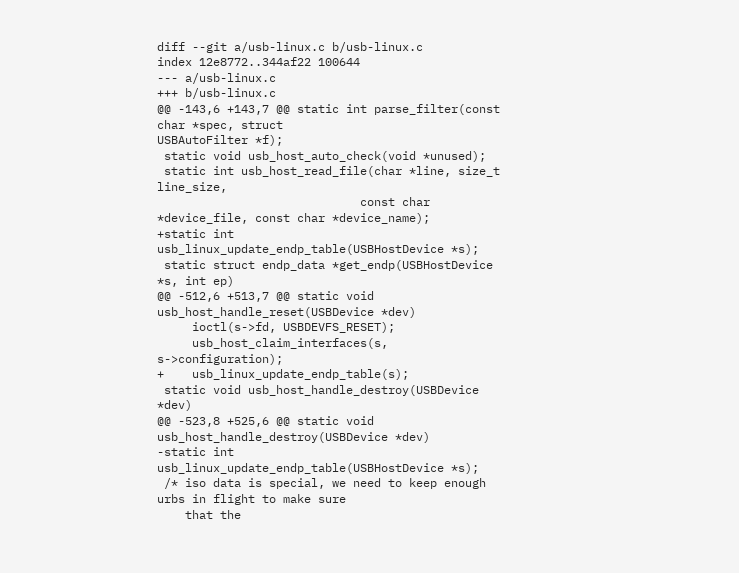diff --git a/usb-linux.c b/usb-linux.c
index 12e8772..344af22 100644
--- a/usb-linux.c
+++ b/usb-linux.c
@@ -143,6 +143,7 @@ static int parse_filter(const char *spec, struct
USBAutoFilter *f);
 static void usb_host_auto_check(void *unused);
 static int usb_host_read_file(char *line, size_t line_size,
                             const char *device_file, const char *device_name);
+static int usb_linux_update_endp_table(USBHostDevice *s);
 static struct endp_data *get_endp(USBHostDevice *s, int ep)
@@ -512,6 +513,7 @@ static void usb_host_handle_reset(USBDevice *dev)
     ioctl(s->fd, USBDEVFS_RESET);
     usb_host_claim_interfaces(s, s->configuration);
+    usb_linux_update_endp_table(s);
 static void usb_host_handle_destroy(USBDevice *dev)
@@ -523,8 +525,6 @@ static void usb_host_handle_destroy(USBDevice *dev)
-static int usb_linux_update_endp_table(USBHostDevice *s);
 /* iso data is special, we need to keep enough urbs in flight to make sure
    that the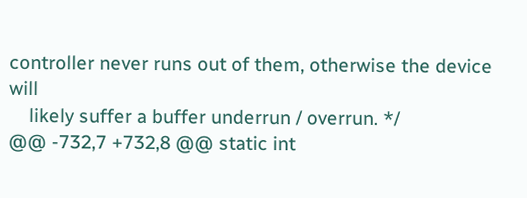controller never runs out of them, otherwise the device will
    likely suffer a buffer underrun / overrun. */
@@ -732,7 +732,8 @@ static int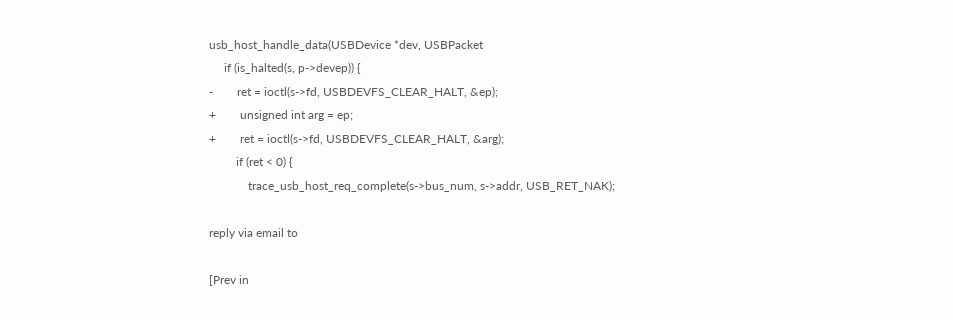usb_host_handle_data(USBDevice *dev, USBPacket
     if (is_halted(s, p->devep)) {
-        ret = ioctl(s->fd, USBDEVFS_CLEAR_HALT, &ep);
+        unsigned int arg = ep;
+        ret = ioctl(s->fd, USBDEVFS_CLEAR_HALT, &arg);
         if (ret < 0) {
             trace_usb_host_req_complete(s->bus_num, s->addr, USB_RET_NAK);

reply via email to

[Prev in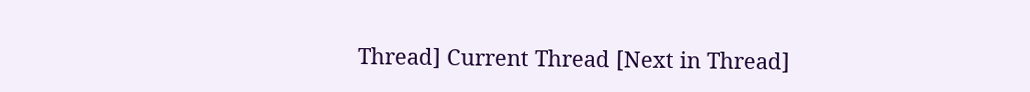Thread] Current Thread [Next in Thread]